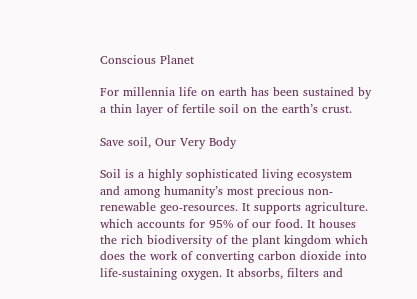Conscious Planet

For millennia life on earth has been sustained by a thin layer of fertile soil on the earth’s crust.

Save soil, Our Very Body

Soil is a highly sophisticated living ecosystem and among humanity’s most precious non-renewable geo-resources. It supports agriculture. which accounts for 95% of our food. It houses the rich biodiversity of the plant kingdom which does the work of converting carbon dioxide into life-sustaining oxygen. It absorbs, filters and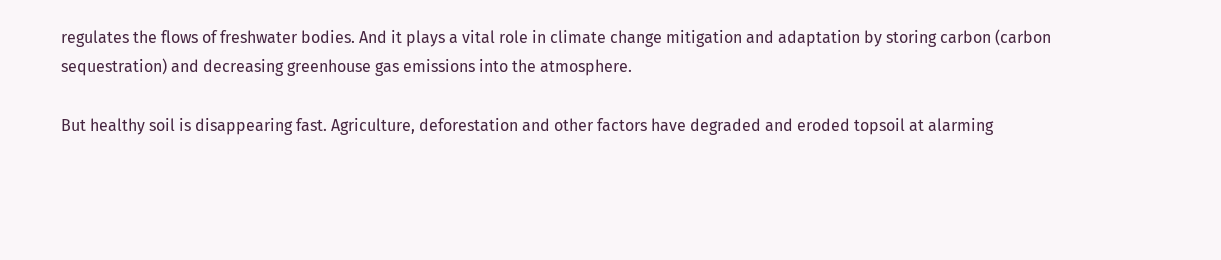regulates the flows of freshwater bodies. And it plays a vital role in climate change mitigation and adaptation by storing carbon (carbon sequestration) and decreasing greenhouse gas emissions into the atmosphere.

But healthy soil is disappearing fast. Agriculture, deforestation and other factors have degraded and eroded topsoil at alarming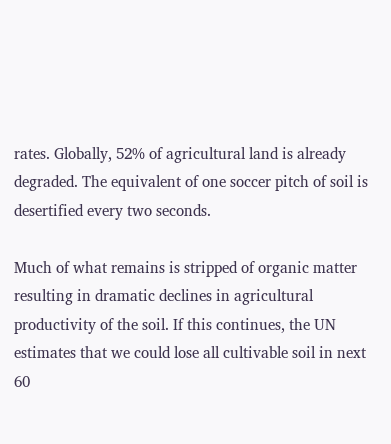rates. Globally, 52% of agricultural land is already degraded. The equivalent of one soccer pitch of soil is desertified every two seconds.

Much of what remains is stripped of organic matter resulting in dramatic declines in agricultural productivity of the soil. If this continues, the UN estimates that we could lose all cultivable soil in next 60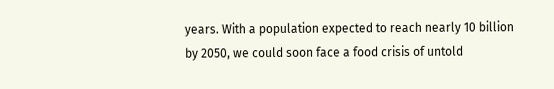years. With a population expected to reach nearly 10 billion by 2050, we could soon face a food crisis of untold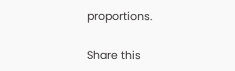proportions.

Share this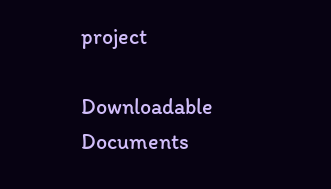project

Downloadable Documents